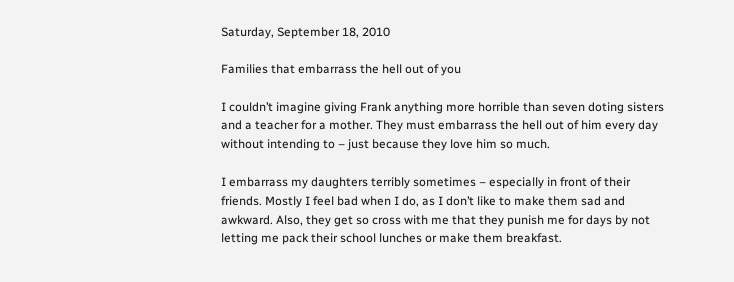Saturday, September 18, 2010

Families that embarrass the hell out of you

I couldn’t imagine giving Frank anything more horrible than seven doting sisters and a teacher for a mother. They must embarrass the hell out of him every day without intending to – just because they love him so much.

I embarrass my daughters terribly sometimes – especially in front of their friends. Mostly I feel bad when I do, as I don’t like to make them sad and awkward. Also, they get so cross with me that they punish me for days by not letting me pack their school lunches or make them breakfast.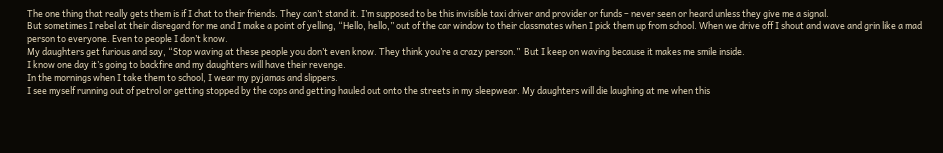The one thing that really gets them is if I chat to their friends. They can’t stand it. I’m supposed to be this invisible taxi driver and provider or funds – never seen or heard unless they give me a signal.
But sometimes I rebel at their disregard for me and I make a point of yelling, “Hello, hello,” out of the car window to their classmates when I pick them up from school. When we drive off I shout and wave and grin like a mad person to everyone. Even to people I don’t know.
My daughters get furious and say, “Stop waving at these people you don’t even know. They think you’re a crazy person.”  But I keep on waving because it makes me smile inside.
I know one day it’s going to backfire and my daughters will have their revenge.
In the mornings when I take them to school, I wear my pyjamas and slippers.
I see myself running out of petrol or getting stopped by the cops and getting hauled out onto the streets in my sleepwear. My daughters will die laughing at me when this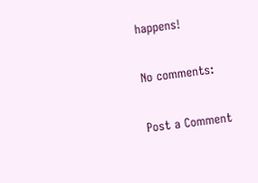happens!

No comments:

Post a Comment